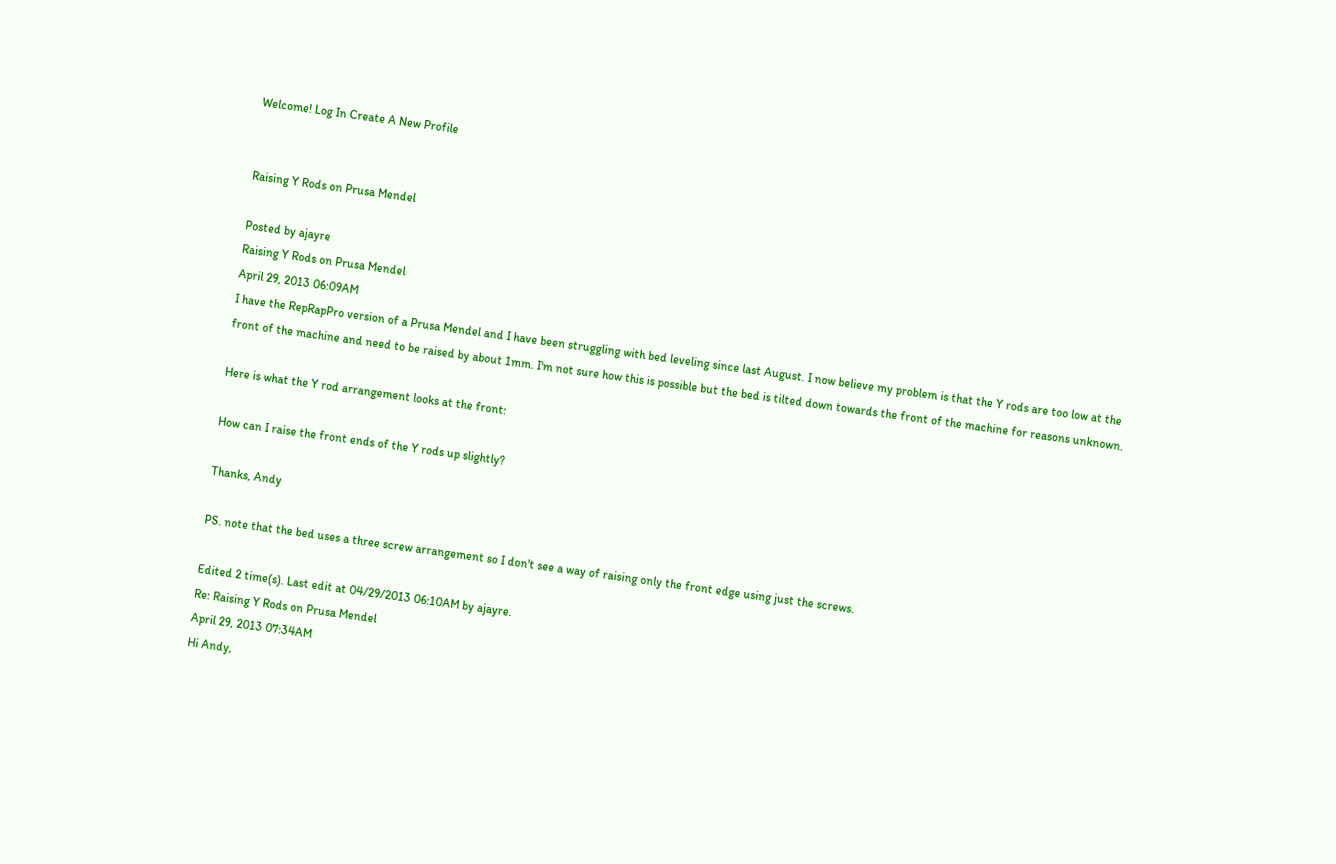Welcome! Log In Create A New Profile


Raising Y Rods on Prusa Mendel

Posted by ajayre
Raising Y Rods on Prusa Mendel
April 29, 2013 06:09AM
I have the RepRapPro version of a Prusa Mendel and I have been struggling with bed leveling since last August. I now believe my problem is that the Y rods are too low at the front of the machine and need to be raised by about 1mm. I'm not sure how this is possible but the bed is tilted down towards the front of the machine for reasons unknown.

Here is what the Y rod arrangement looks at the front:

How can I raise the front ends of the Y rods up slightly?

Thanks, Andy

PS. note that the bed uses a three screw arrangement so I don't see a way of raising only the front edge using just the screws.

Edited 2 time(s). Last edit at 04/29/2013 06:10AM by ajayre.
Re: Raising Y Rods on Prusa Mendel
April 29, 2013 07:34AM
Hi Andy,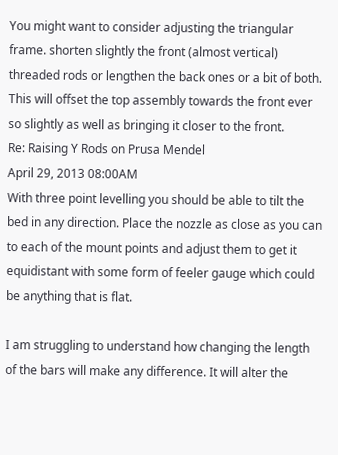You might want to consider adjusting the triangular frame. shorten slightly the front (almost vertical) threaded rods or lengthen the back ones or a bit of both.
This will offset the top assembly towards the front ever so slightly as well as bringing it closer to the front.
Re: Raising Y Rods on Prusa Mendel
April 29, 2013 08:00AM
With three point levelling you should be able to tilt the bed in any direction. Place the nozzle as close as you can to each of the mount points and adjust them to get it equidistant with some form of feeler gauge which could be anything that is flat.

I am struggling to understand how changing the length of the bars will make any difference. It will alter the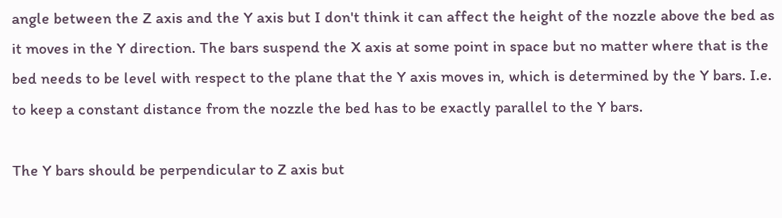angle between the Z axis and the Y axis but I don't think it can affect the height of the nozzle above the bed as it moves in the Y direction. The bars suspend the X axis at some point in space but no matter where that is the bed needs to be level with respect to the plane that the Y axis moves in, which is determined by the Y bars. I.e. to keep a constant distance from the nozzle the bed has to be exactly parallel to the Y bars.

The Y bars should be perpendicular to Z axis but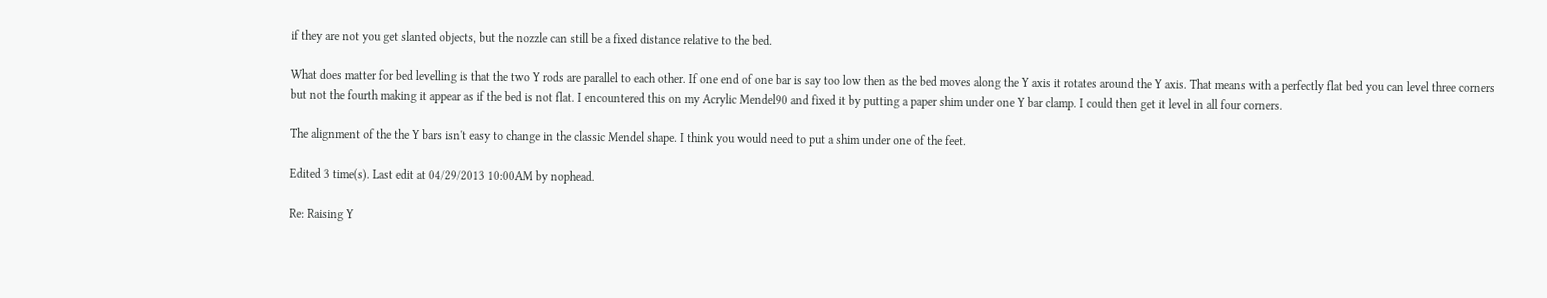if they are not you get slanted objects, but the nozzle can still be a fixed distance relative to the bed.

What does matter for bed levelling is that the two Y rods are parallel to each other. If one end of one bar is say too low then as the bed moves along the Y axis it rotates around the Y axis. That means with a perfectly flat bed you can level three corners but not the fourth making it appear as if the bed is not flat. I encountered this on my Acrylic Mendel90 and fixed it by putting a paper shim under one Y bar clamp. I could then get it level in all four corners.

The alignment of the the Y bars isn't easy to change in the classic Mendel shape. I think you would need to put a shim under one of the feet.

Edited 3 time(s). Last edit at 04/29/2013 10:00AM by nophead.

Re: Raising Y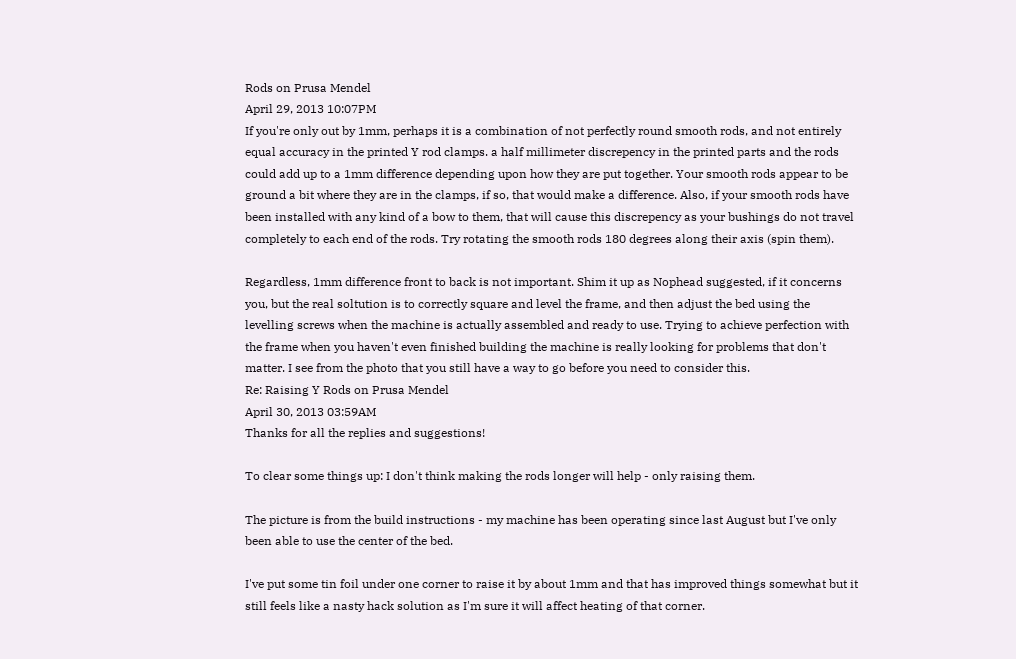Rods on Prusa Mendel
April 29, 2013 10:07PM
If you're only out by 1mm, perhaps it is a combination of not perfectly round smooth rods, and not entirely equal accuracy in the printed Y rod clamps. a half millimeter discrepency in the printed parts and the rods could add up to a 1mm difference depending upon how they are put together. Your smooth rods appear to be ground a bit where they are in the clamps, if so, that would make a difference. Also, if your smooth rods have been installed with any kind of a bow to them, that will cause this discrepency as your bushings do not travel completely to each end of the rods. Try rotating the smooth rods 180 degrees along their axis (spin them).

Regardless, 1mm difference front to back is not important. Shim it up as Nophead suggested, if it concerns you, but the real soltution is to correctly square and level the frame, and then adjust the bed using the levelling screws when the machine is actually assembled and ready to use. Trying to achieve perfection with the frame when you haven't even finished building the machine is really looking for problems that don't matter. I see from the photo that you still have a way to go before you need to consider this.
Re: Raising Y Rods on Prusa Mendel
April 30, 2013 03:59AM
Thanks for all the replies and suggestions!

To clear some things up: I don't think making the rods longer will help - only raising them.

The picture is from the build instructions - my machine has been operating since last August but I've only been able to use the center of the bed.

I've put some tin foil under one corner to raise it by about 1mm and that has improved things somewhat but it still feels like a nasty hack solution as I'm sure it will affect heating of that corner.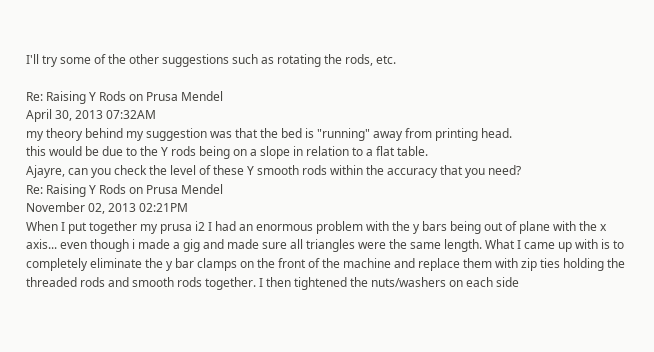I'll try some of the other suggestions such as rotating the rods, etc.

Re: Raising Y Rods on Prusa Mendel
April 30, 2013 07:32AM
my theory behind my suggestion was that the bed is "running" away from printing head.
this would be due to the Y rods being on a slope in relation to a flat table.
Ajayre, can you check the level of these Y smooth rods within the accuracy that you need?
Re: Raising Y Rods on Prusa Mendel
November 02, 2013 02:21PM
When I put together my prusa i2 I had an enormous problem with the y bars being out of plane with the x axis... even though i made a gig and made sure all triangles were the same length. What I came up with is to completely eliminate the y bar clamps on the front of the machine and replace them with zip ties holding the threaded rods and smooth rods together. I then tightened the nuts/washers on each side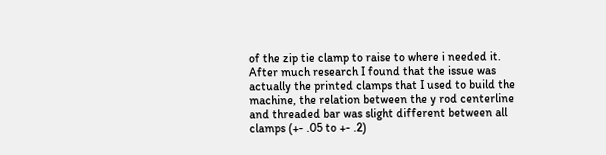of the zip tie clamp to raise to where i needed it. After much research I found that the issue was actually the printed clamps that I used to build the machine, the relation between the y rod centerline and threaded bar was slight different between all clamps (+- .05 to +- .2)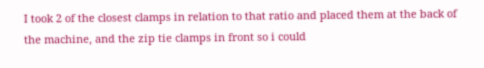I took 2 of the closest clamps in relation to that ratio and placed them at the back of the machine, and the zip tie clamps in front so i could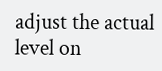adjust the actual level on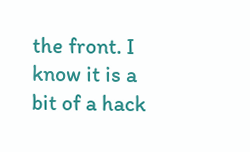the front. I know it is a bit of a hack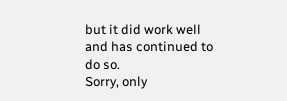but it did work well and has continued to do so.
Sorry, only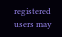registered users may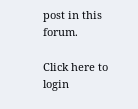post in this forum.

Click here to login